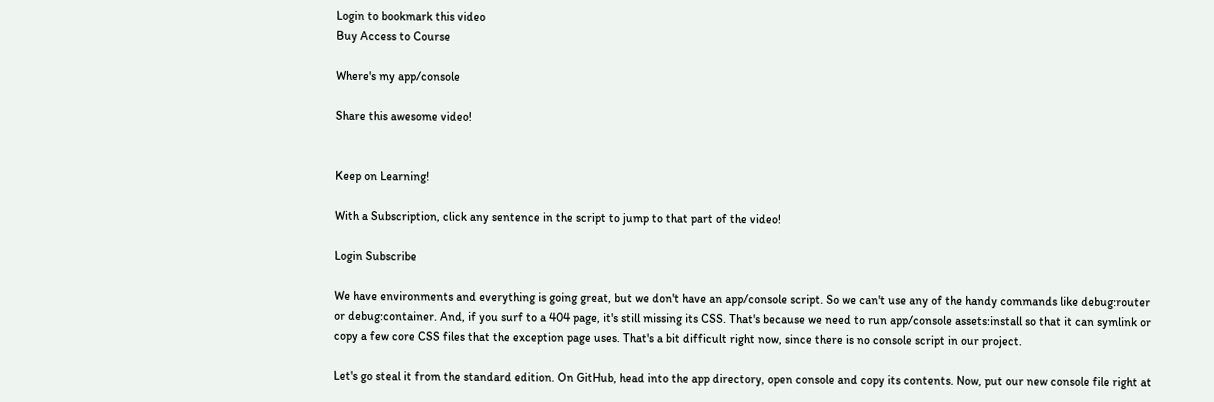Login to bookmark this video
Buy Access to Course

Where's my app/console

Share this awesome video!


Keep on Learning!

With a Subscription, click any sentence in the script to jump to that part of the video!

Login Subscribe

We have environments and everything is going great, but we don't have an app/console script. So we can't use any of the handy commands like debug:router or debug:container. And, if you surf to a 404 page, it's still missing its CSS. That's because we need to run app/console assets:install so that it can symlink or copy a few core CSS files that the exception page uses. That's a bit difficult right now, since there is no console script in our project.

Let's go steal it from the standard edition. On GitHub, head into the app directory, open console and copy its contents. Now, put our new console file right at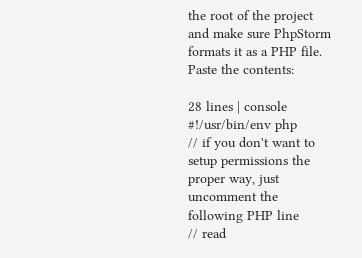the root of the project and make sure PhpStorm formats it as a PHP file. Paste the contents:

28 lines | console
#!/usr/bin/env php
// if you don't want to setup permissions the proper way, just uncomment the following PHP line
// read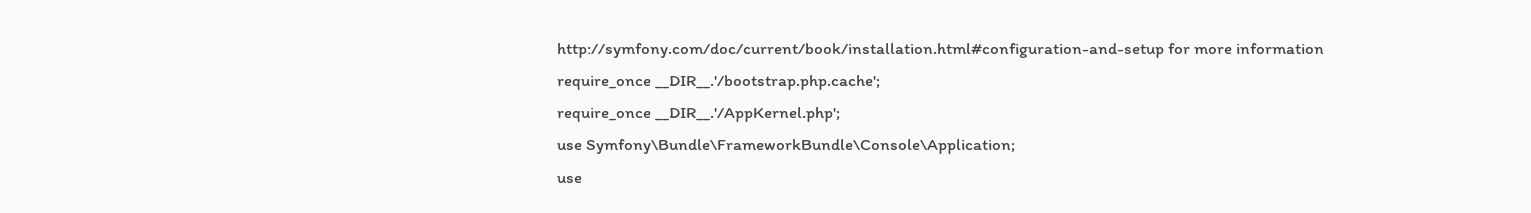http://symfony.com/doc/current/book/installation.html#configuration-and-setup for more information
require_once __DIR__.'/bootstrap.php.cache';
require_once __DIR__.'/AppKernel.php';
use Symfony\Bundle\FrameworkBundle\Console\Application;
use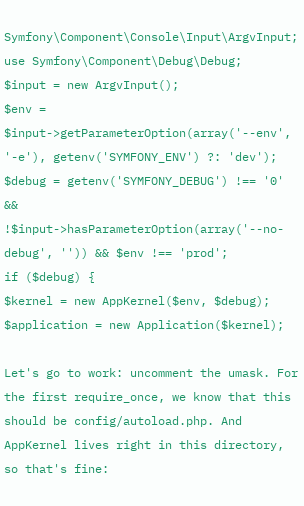Symfony\Component\Console\Input\ArgvInput;
use Symfony\Component\Debug\Debug;
$input = new ArgvInput();
$env = $input->getParameterOption(array('--env', '-e'), getenv('SYMFONY_ENV') ?: 'dev');
$debug = getenv('SYMFONY_DEBUG') !== '0' && !$input->hasParameterOption(array('--no-debug', '')) && $env !== 'prod';
if ($debug) {
$kernel = new AppKernel($env, $debug);
$application = new Application($kernel);

Let's go to work: uncomment the umask. For the first require_once, we know that this should be config/autoload.php. And AppKernel lives right in this directory, so that's fine: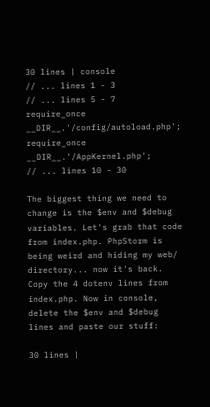30 lines | console
// ... lines 1 - 3
// ... lines 5 - 7
require_once __DIR__.'/config/autoload.php';
require_once __DIR__.'/AppKernel.php';
// ... lines 10 - 30

The biggest thing we need to change is the $env and $debug variables. Let's grab that code from index.php. PhpStorm is being weird and hiding my web/ directory... now it's back. Copy the 4 dotenv lines from index.php. Now in console, delete the $env and $debug lines and paste our stuff:

30 lines |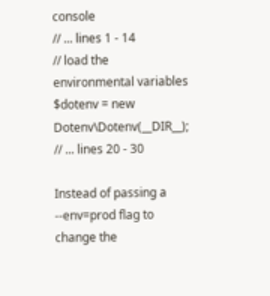console
// ... lines 1 - 14
// load the environmental variables
$dotenv = new Dotenv\Dotenv(__DIR__);
// ... lines 20 - 30

Instead of passing a --env=prod flag to change the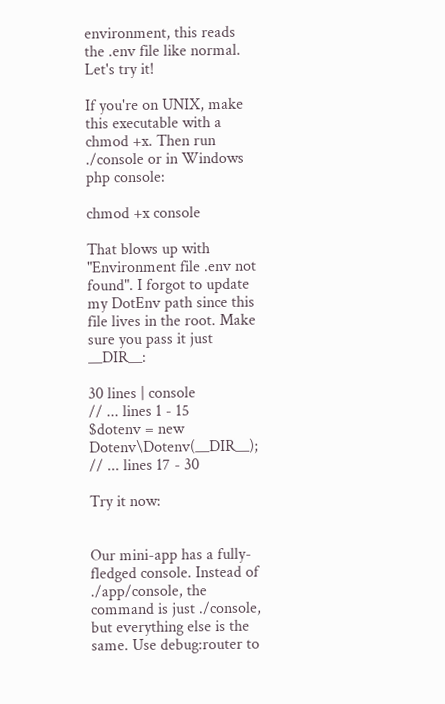environment, this reads the .env file like normal. Let's try it!

If you're on UNIX, make this executable with a chmod +x. Then run ./console or in Windows php console:

chmod +x console

That blows up with "Environment file .env not found". I forgot to update my DotEnv path since this file lives in the root. Make sure you pass it just __DIR__:

30 lines | console
// ... lines 1 - 15
$dotenv = new Dotenv\Dotenv(__DIR__);
// ... lines 17 - 30

Try it now:


Our mini-app has a fully-fledged console. Instead of ./app/console, the command is just ./console, but everything else is the same. Use debug:router to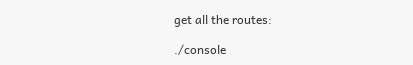get all the routes:

./console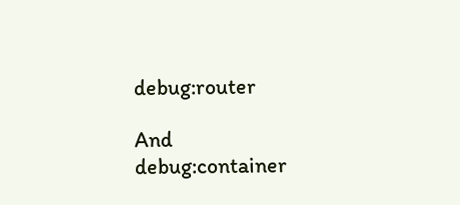debug:router

And debug:container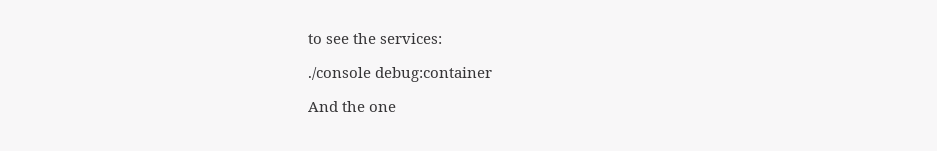to see the services:

./console debug:container

And the one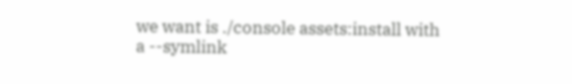we want is ./console assets:install with a --symlink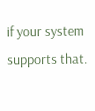if your system supports that.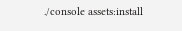./console assets:install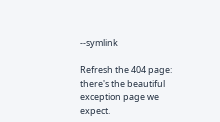--symlink

Refresh the 404 page: there's the beautiful exception page we expect.